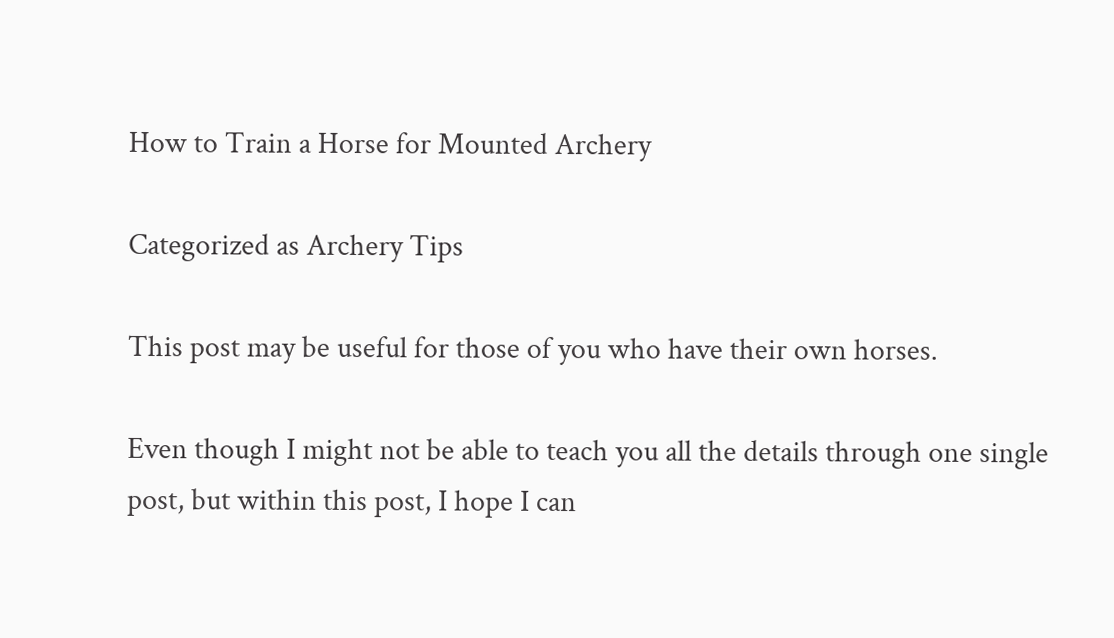How to Train a Horse for Mounted Archery

Categorized as Archery Tips

This post may be useful for those of you who have their own horses.

Even though I might not be able to teach you all the details through one single post, but within this post, I hope I can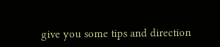give you some tips and direction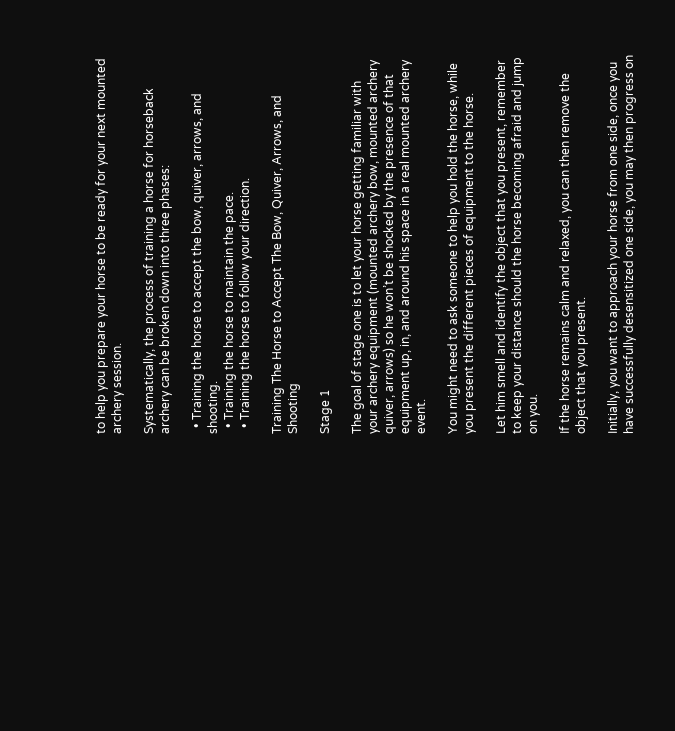to help you prepare your horse to be ready for your next mounted archery session.

Systematically, the process of training a horse for horseback archery can be broken down into three phases:

  • Training the horse to accept the bow, quiver, arrows, and shooting.
  • Training the horse to maintain the pace.
  • Training the horse to follow your direction.

Training The Horse to Accept The Bow, Quiver, Arrows, and Shooting

Stage 1

The goal of stage one is to let your horse getting familiar with your archery equipment (mounted archery bow, mounted archery quiver, arrows) so he won’t be shocked by the presence of that equipment up, in, and around his space in a real mounted archery event.

You might need to ask someone to help you hold the horse, while you present the different pieces of equipment to the horse.

Let him smell and identify the object that you present, remember to keep your distance should the horse becoming afraid and jump on you.

If the horse remains calm and relaxed, you can then remove the object that you present.

Initially, you want to approach your horse from one side, once you have successfully desensitized one side, you may then progress on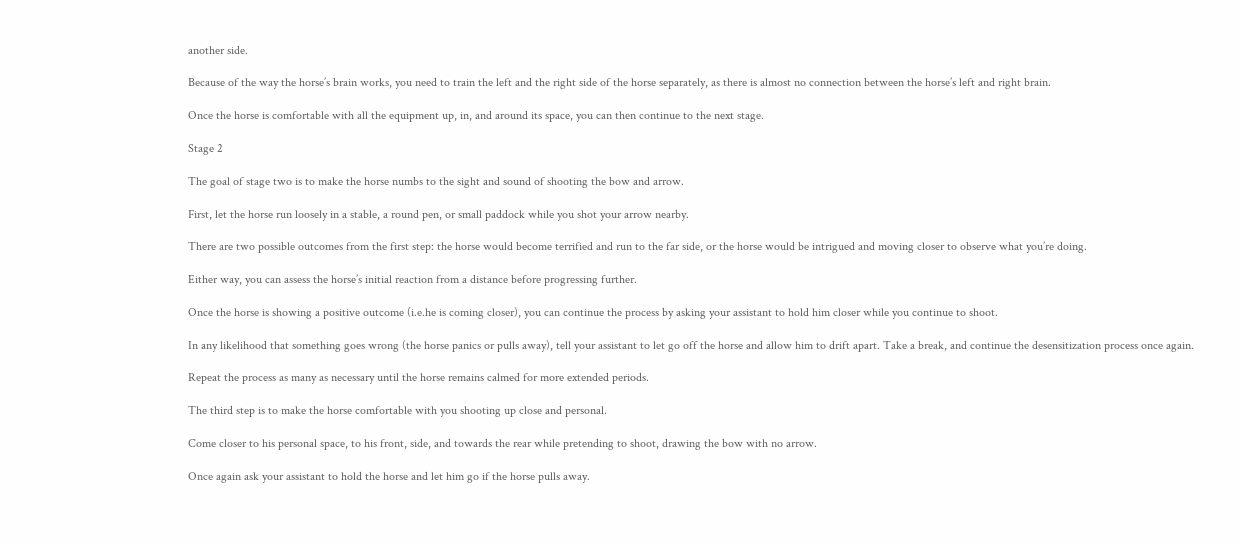another side.

Because of the way the horse’s brain works, you need to train the left and the right side of the horse separately, as there is almost no connection between the horse’s left and right brain.

Once the horse is comfortable with all the equipment up, in, and around its space, you can then continue to the next stage.

Stage 2

The goal of stage two is to make the horse numbs to the sight and sound of shooting the bow and arrow.

First, let the horse run loosely in a stable, a round pen, or small paddock while you shot your arrow nearby.

There are two possible outcomes from the first step: the horse would become terrified and run to the far side, or the horse would be intrigued and moving closer to observe what you’re doing.

Either way, you can assess the horse’s initial reaction from a distance before progressing further.

Once the horse is showing a positive outcome (i.e.he is coming closer), you can continue the process by asking your assistant to hold him closer while you continue to shoot.

In any likelihood that something goes wrong (the horse panics or pulls away), tell your assistant to let go off the horse and allow him to drift apart. Take a break, and continue the desensitization process once again.

Repeat the process as many as necessary until the horse remains calmed for more extended periods.

The third step is to make the horse comfortable with you shooting up close and personal.

Come closer to his personal space, to his front, side, and towards the rear while pretending to shoot, drawing the bow with no arrow.

Once again ask your assistant to hold the horse and let him go if the horse pulls away.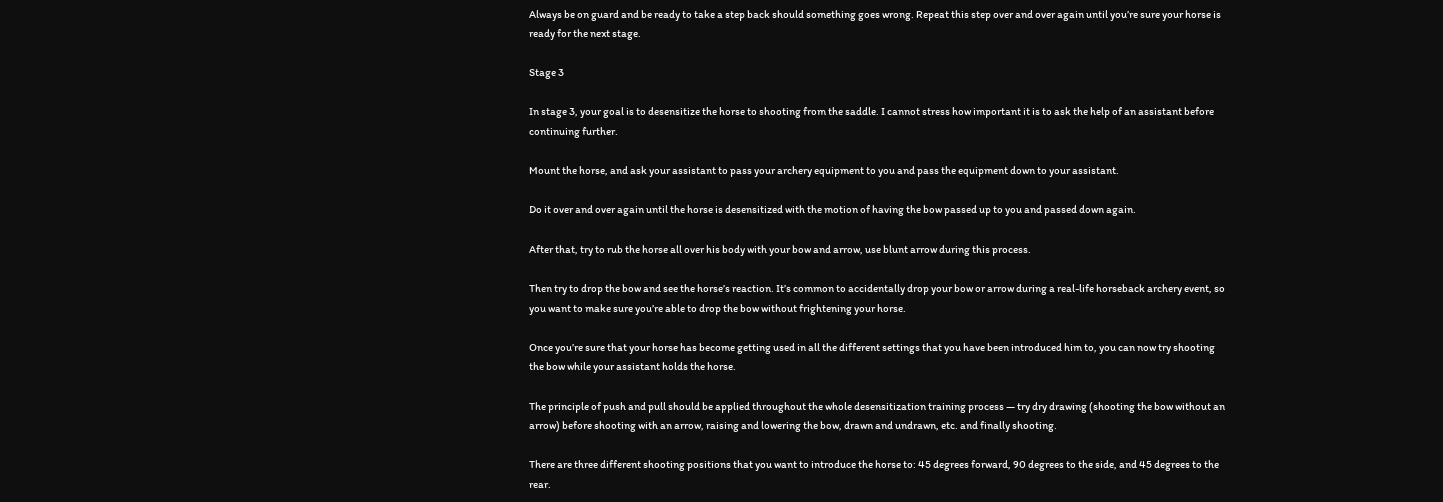Always be on guard and be ready to take a step back should something goes wrong. Repeat this step over and over again until you’re sure your horse is ready for the next stage.

Stage 3

In stage 3, your goal is to desensitize the horse to shooting from the saddle. I cannot stress how important it is to ask the help of an assistant before continuing further.

Mount the horse, and ask your assistant to pass your archery equipment to you and pass the equipment down to your assistant.

Do it over and over again until the horse is desensitized with the motion of having the bow passed up to you and passed down again.

After that, try to rub the horse all over his body with your bow and arrow, use blunt arrow during this process.

Then try to drop the bow and see the horse’s reaction. It’s common to accidentally drop your bow or arrow during a real-life horseback archery event, so you want to make sure you’re able to drop the bow without frightening your horse.

Once you’re sure that your horse has become getting used in all the different settings that you have been introduced him to, you can now try shooting the bow while your assistant holds the horse.

The principle of push and pull should be applied throughout the whole desensitization training process — try dry drawing (shooting the bow without an arrow) before shooting with an arrow, raising and lowering the bow, drawn and undrawn, etc. and finally shooting.

There are three different shooting positions that you want to introduce the horse to: 45 degrees forward, 90 degrees to the side, and 45 degrees to the rear.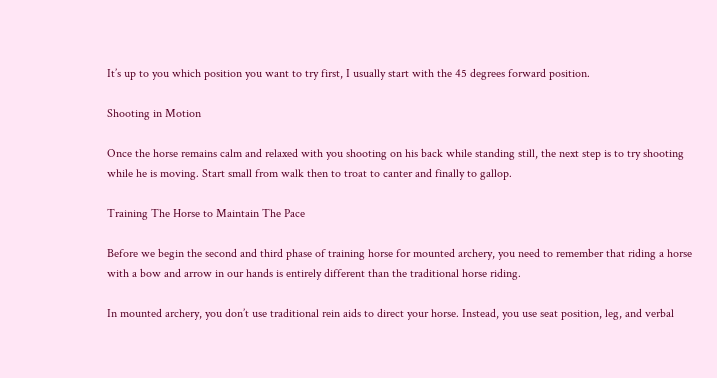It’s up to you which position you want to try first, I usually start with the 45 degrees forward position.

Shooting in Motion

Once the horse remains calm and relaxed with you shooting on his back while standing still, the next step is to try shooting while he is moving. Start small from walk then to troat to canter and finally to gallop.

Training The Horse to Maintain The Pace

Before we begin the second and third phase of training horse for mounted archery, you need to remember that riding a horse with a bow and arrow in our hands is entirely different than the traditional horse riding.

In mounted archery, you don’t use traditional rein aids to direct your horse. Instead, you use seat position, leg, and verbal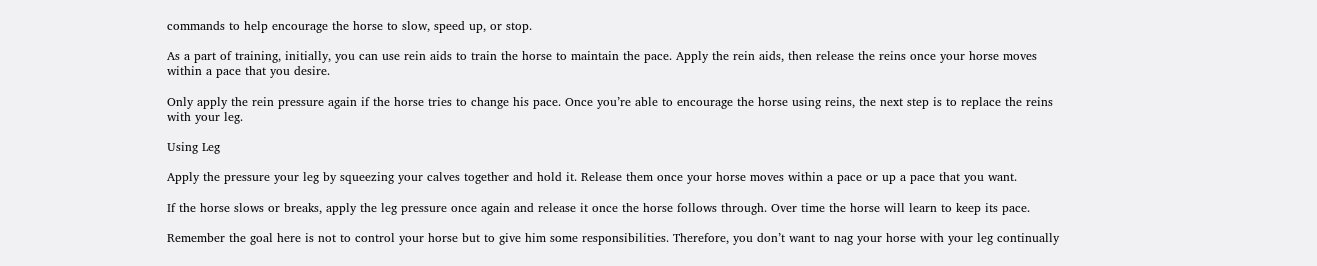commands to help encourage the horse to slow, speed up, or stop.

As a part of training, initially, you can use rein aids to train the horse to maintain the pace. Apply the rein aids, then release the reins once your horse moves within a pace that you desire.

Only apply the rein pressure again if the horse tries to change his pace. Once you’re able to encourage the horse using reins, the next step is to replace the reins with your leg.

Using Leg

Apply the pressure your leg by squeezing your calves together and hold it. Release them once your horse moves within a pace or up a pace that you want.

If the horse slows or breaks, apply the leg pressure once again and release it once the horse follows through. Over time the horse will learn to keep its pace.

Remember the goal here is not to control your horse but to give him some responsibilities. Therefore, you don’t want to nag your horse with your leg continually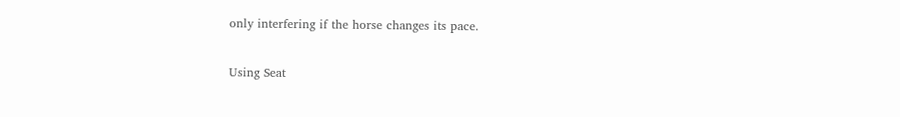only interfering if the horse changes its pace.

Using Seat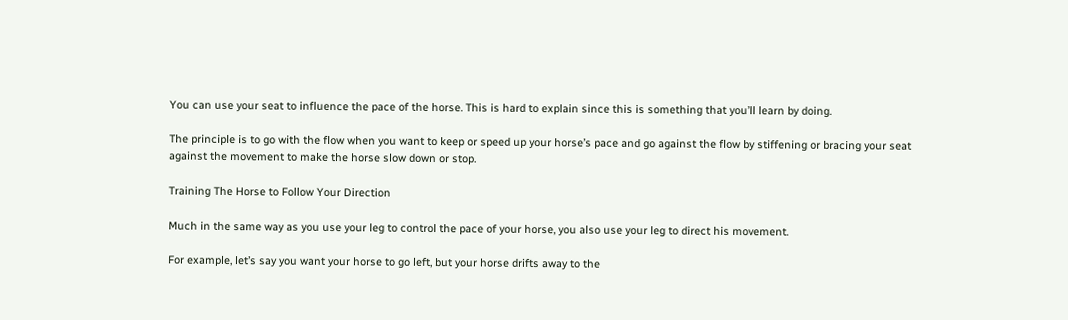You can use your seat to influence the pace of the horse. This is hard to explain since this is something that you’ll learn by doing.

The principle is to go with the flow when you want to keep or speed up your horse’s pace and go against the flow by stiffening or bracing your seat against the movement to make the horse slow down or stop.

Training The Horse to Follow Your Direction

Much in the same way as you use your leg to control the pace of your horse, you also use your leg to direct his movement.

For example, let’s say you want your horse to go left, but your horse drifts away to the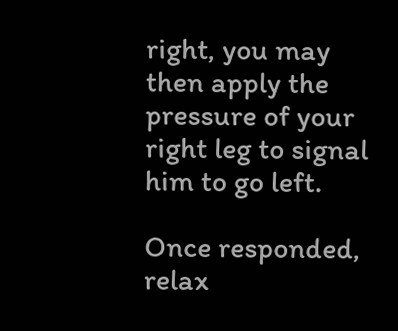right, you may then apply the pressure of your right leg to signal him to go left.

Once responded, relax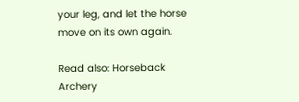your leg, and let the horse move on its own again.

Read also: Horseback Archery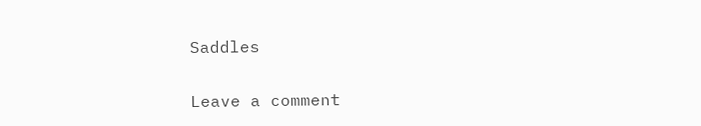Saddles

Leave a comment